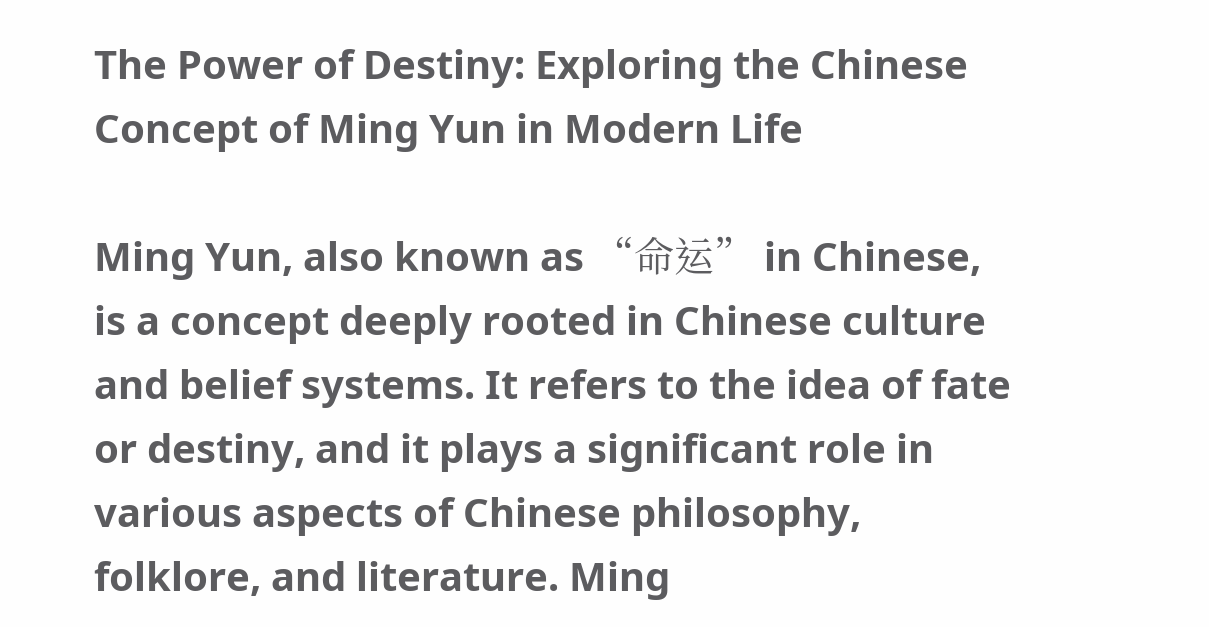The Power of Destiny: Exploring the Chinese Concept of Ming Yun in Modern Life

Ming Yun, also known as “命运” in Chinese, is a concept deeply rooted in Chinese culture and belief systems. It refers to the idea of fate or destiny, and it plays a significant role in various aspects of Chinese philosophy, folklore, and literature. Ming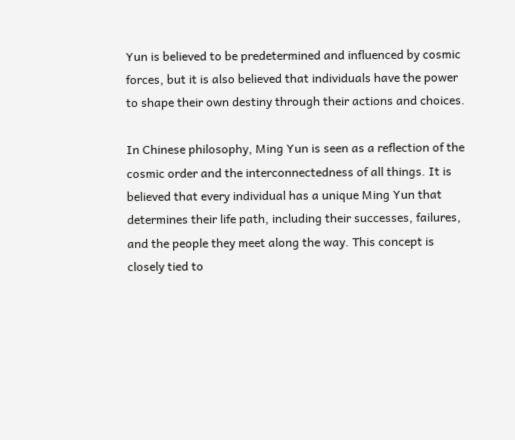Yun is believed to be predetermined and influenced by cosmic forces, but it is also believed that individuals have the power to shape their own destiny through their actions and choices.

In Chinese philosophy, Ming Yun is seen as a reflection of the cosmic order and the interconnectedness of all things. It is believed that every individual has a unique Ming Yun that determines their life path, including their successes, failures, and the people they meet along the way. This concept is closely tied to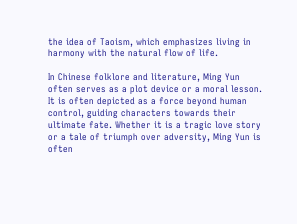the idea of Taoism, which emphasizes living in harmony with the natural flow of life.

In Chinese folklore and literature, Ming Yun often serves as a plot device or a moral lesson. It is often depicted as a force beyond human control, guiding characters towards their ultimate fate. Whether it is a tragic love story or a tale of triumph over adversity, Ming Yun is often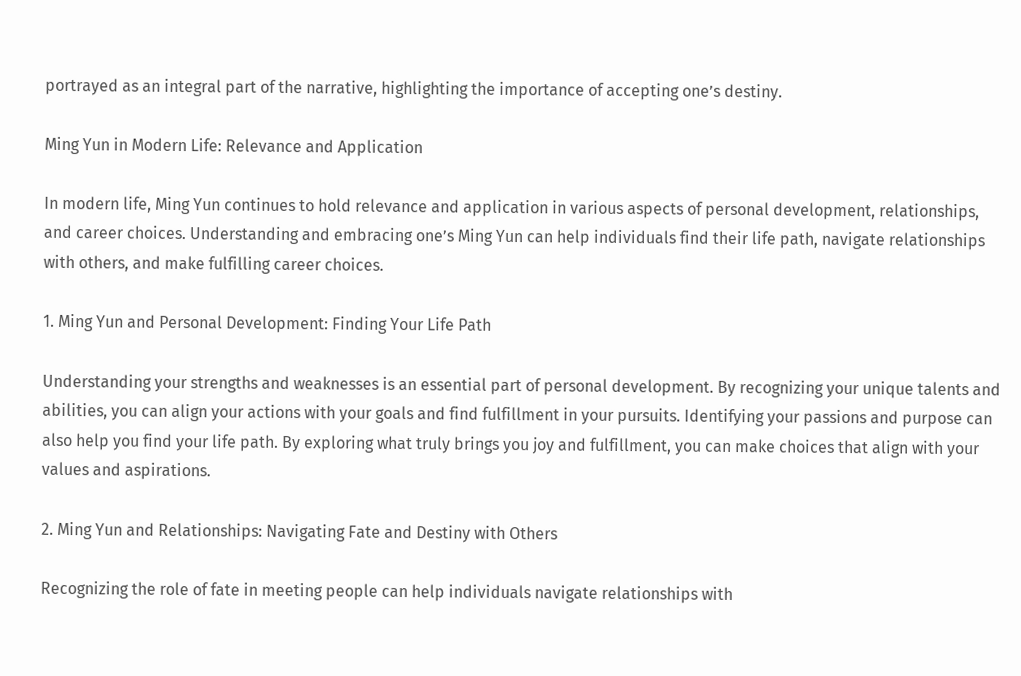portrayed as an integral part of the narrative, highlighting the importance of accepting one’s destiny.

Ming Yun in Modern Life: Relevance and Application

In modern life, Ming Yun continues to hold relevance and application in various aspects of personal development, relationships, and career choices. Understanding and embracing one’s Ming Yun can help individuals find their life path, navigate relationships with others, and make fulfilling career choices.

1. Ming Yun and Personal Development: Finding Your Life Path

Understanding your strengths and weaknesses is an essential part of personal development. By recognizing your unique talents and abilities, you can align your actions with your goals and find fulfillment in your pursuits. Identifying your passions and purpose can also help you find your life path. By exploring what truly brings you joy and fulfillment, you can make choices that align with your values and aspirations.

2. Ming Yun and Relationships: Navigating Fate and Destiny with Others

Recognizing the role of fate in meeting people can help individuals navigate relationships with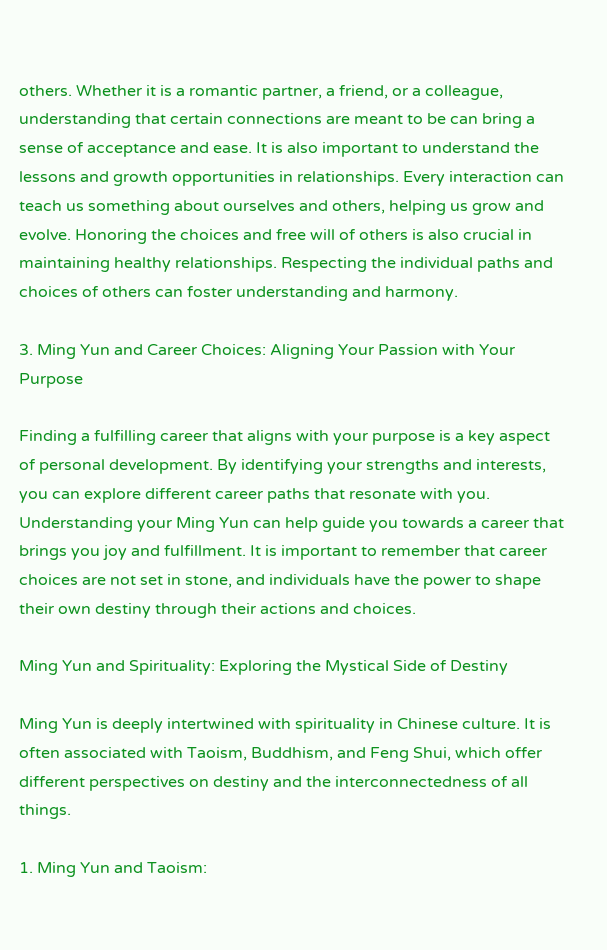others. Whether it is a romantic partner, a friend, or a colleague, understanding that certain connections are meant to be can bring a sense of acceptance and ease. It is also important to understand the lessons and growth opportunities in relationships. Every interaction can teach us something about ourselves and others, helping us grow and evolve. Honoring the choices and free will of others is also crucial in maintaining healthy relationships. Respecting the individual paths and choices of others can foster understanding and harmony.

3. Ming Yun and Career Choices: Aligning Your Passion with Your Purpose

Finding a fulfilling career that aligns with your purpose is a key aspect of personal development. By identifying your strengths and interests, you can explore different career paths that resonate with you. Understanding your Ming Yun can help guide you towards a career that brings you joy and fulfillment. It is important to remember that career choices are not set in stone, and individuals have the power to shape their own destiny through their actions and choices.

Ming Yun and Spirituality: Exploring the Mystical Side of Destiny

Ming Yun is deeply intertwined with spirituality in Chinese culture. It is often associated with Taoism, Buddhism, and Feng Shui, which offer different perspectives on destiny and the interconnectedness of all things.

1. Ming Yun and Taoism: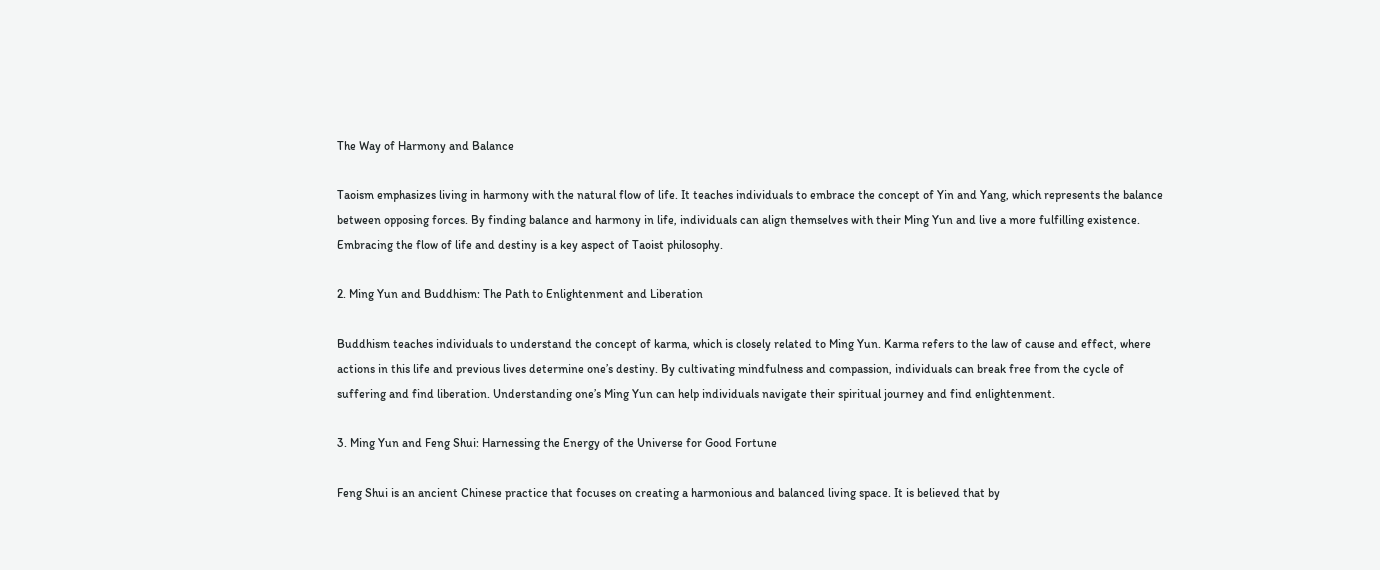The Way of Harmony and Balance

Taoism emphasizes living in harmony with the natural flow of life. It teaches individuals to embrace the concept of Yin and Yang, which represents the balance between opposing forces. By finding balance and harmony in life, individuals can align themselves with their Ming Yun and live a more fulfilling existence. Embracing the flow of life and destiny is a key aspect of Taoist philosophy.

2. Ming Yun and Buddhism: The Path to Enlightenment and Liberation

Buddhism teaches individuals to understand the concept of karma, which is closely related to Ming Yun. Karma refers to the law of cause and effect, where actions in this life and previous lives determine one’s destiny. By cultivating mindfulness and compassion, individuals can break free from the cycle of suffering and find liberation. Understanding one’s Ming Yun can help individuals navigate their spiritual journey and find enlightenment.

3. Ming Yun and Feng Shui: Harnessing the Energy of the Universe for Good Fortune

Feng Shui is an ancient Chinese practice that focuses on creating a harmonious and balanced living space. It is believed that by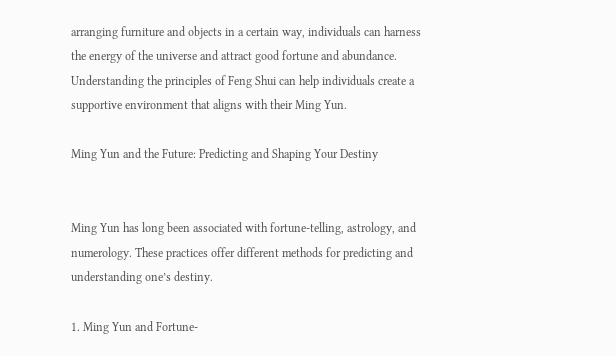arranging furniture and objects in a certain way, individuals can harness the energy of the universe and attract good fortune and abundance. Understanding the principles of Feng Shui can help individuals create a supportive environment that aligns with their Ming Yun.

Ming Yun and the Future: Predicting and Shaping Your Destiny


Ming Yun has long been associated with fortune-telling, astrology, and numerology. These practices offer different methods for predicting and understanding one’s destiny.

1. Ming Yun and Fortune-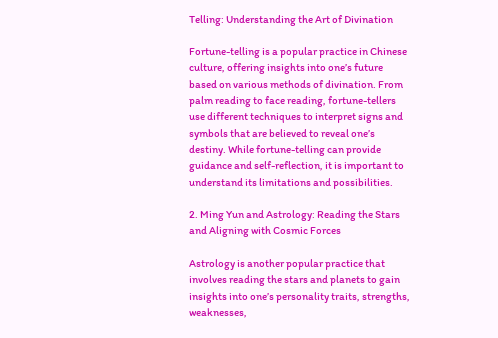Telling: Understanding the Art of Divination

Fortune-telling is a popular practice in Chinese culture, offering insights into one’s future based on various methods of divination. From palm reading to face reading, fortune-tellers use different techniques to interpret signs and symbols that are believed to reveal one’s destiny. While fortune-telling can provide guidance and self-reflection, it is important to understand its limitations and possibilities.

2. Ming Yun and Astrology: Reading the Stars and Aligning with Cosmic Forces

Astrology is another popular practice that involves reading the stars and planets to gain insights into one’s personality traits, strengths, weaknesses,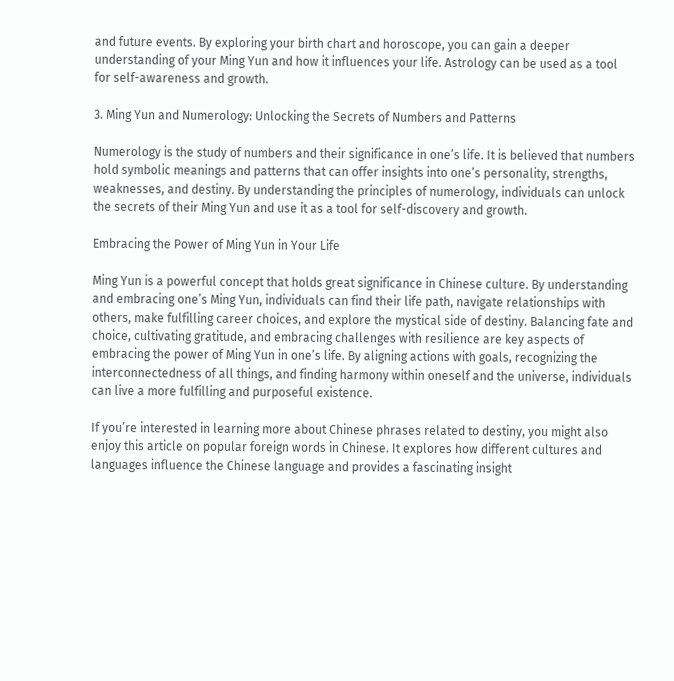and future events. By exploring your birth chart and horoscope, you can gain a deeper understanding of your Ming Yun and how it influences your life. Astrology can be used as a tool for self-awareness and growth.

3. Ming Yun and Numerology: Unlocking the Secrets of Numbers and Patterns

Numerology is the study of numbers and their significance in one’s life. It is believed that numbers hold symbolic meanings and patterns that can offer insights into one’s personality, strengths, weaknesses, and destiny. By understanding the principles of numerology, individuals can unlock the secrets of their Ming Yun and use it as a tool for self-discovery and growth.

Embracing the Power of Ming Yun in Your Life

Ming Yun is a powerful concept that holds great significance in Chinese culture. By understanding and embracing one’s Ming Yun, individuals can find their life path, navigate relationships with others, make fulfilling career choices, and explore the mystical side of destiny. Balancing fate and choice, cultivating gratitude, and embracing challenges with resilience are key aspects of embracing the power of Ming Yun in one’s life. By aligning actions with goals, recognizing the interconnectedness of all things, and finding harmony within oneself and the universe, individuals can live a more fulfilling and purposeful existence.

If you’re interested in learning more about Chinese phrases related to destiny, you might also enjoy this article on popular foreign words in Chinese. It explores how different cultures and languages influence the Chinese language and provides a fascinating insight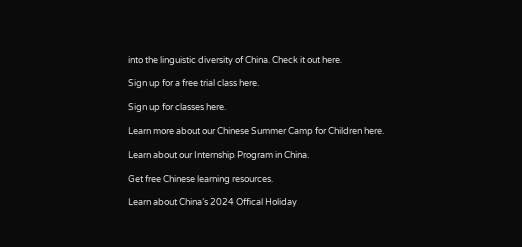into the linguistic diversity of China. Check it out here.

Sign up for a free trial class here.

Sign up for classes here.

Learn more about our Chinese Summer Camp for Children here.

Learn about our Internship Program in China.

Get free Chinese learning resources.

Learn about China’s 2024 Offical Holiday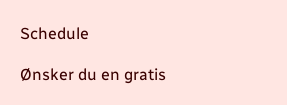Schedule

Ønsker du en gratis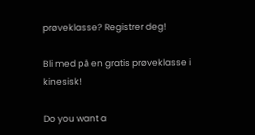prøveklasse? Registrer deg!

Bli med på en gratis prøveklasse i kinesisk!

Do you want a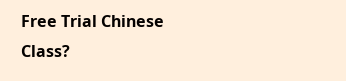Free Trial Chinese Class?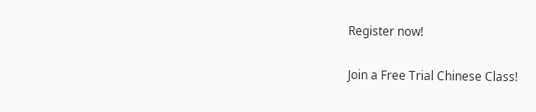Register now!

Join a Free Trial Chinese Class!